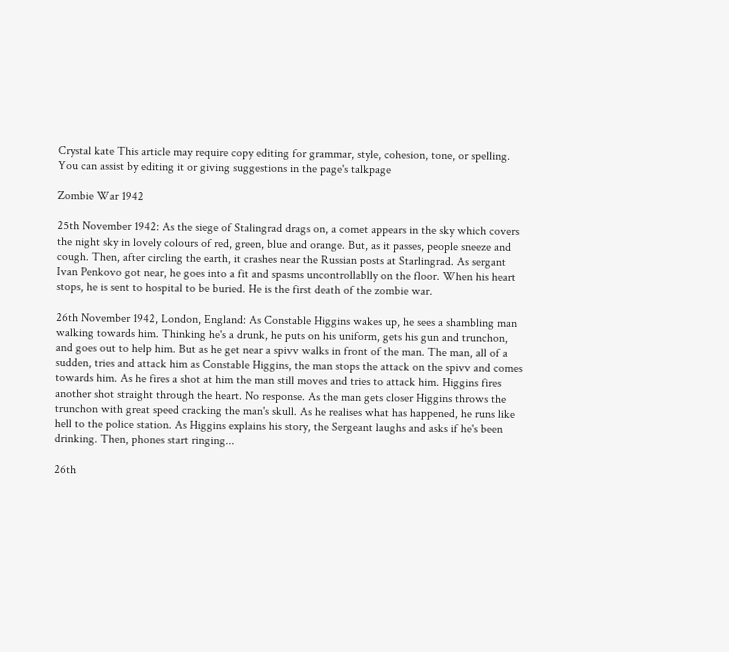Crystal kate This article may require copy editing for grammar, style, cohesion, tone, or spelling. You can assist by editing it or giving suggestions in the page's talkpage

Zombie War 1942

25th November 1942: As the siege of Stalingrad drags on, a comet appears in the sky which covers the night sky in lovely colours of red, green, blue and orange. But, as it passes, people sneeze and cough. Then, after circling the earth, it crashes near the Russian posts at Starlingrad. As sergant Ivan Penkovo got near, he goes into a fit and spasms uncontrollablly on the floor. When his heart stops, he is sent to hospital to be buried. He is the first death of the zombie war.

26th November 1942, London, England: As Constable Higgins wakes up, he sees a shambling man walking towards him. Thinking he's a drunk, he puts on his uniform, gets his gun and trunchon, and goes out to help him. But as he get near a spivv walks in front of the man. The man, all of a sudden, tries and attack him as Constable Higgins, the man stops the attack on the spivv and comes towards him. As he fires a shot at him the man still moves and tries to attack him. Higgins fires another shot straight through the heart. No response. As the man gets closer Higgins throws the trunchon with great speed cracking the man's skull. As he realises what has happened, he runs like hell to the police station. As Higgins explains his story, the Sergeant laughs and asks if he's been drinking. Then, phones start ringing...

26th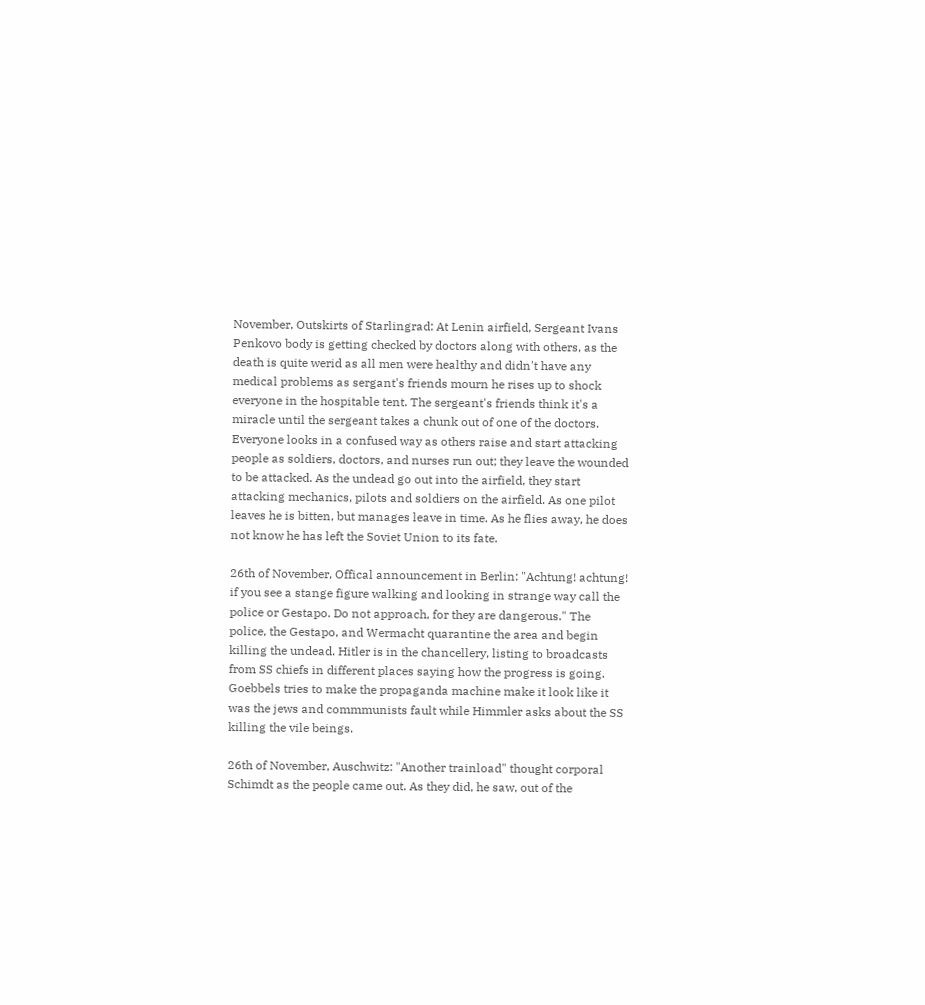November, Outskirts of Starlingrad: At Lenin airfield, Sergeant Ivans Penkovo body is getting checked by doctors along with others, as the death is quite werid as all men were healthy and didn't have any medical problems as sergant's friends mourn he rises up to shock everyone in the hospitable tent. The sergeant's friends think it's a miracle until the sergeant takes a chunk out of one of the doctors. Everyone looks in a confused way as others raise and start attacking people as soldiers, doctors, and nurses run out; they leave the wounded to be attacked. As the undead go out into the airfield, they start attacking mechanics, pilots and soldiers on the airfield. As one pilot leaves he is bitten, but manages leave in time. As he flies away, he does not know he has left the Soviet Union to its fate.

26th of November, Offical announcement in Berlin: "Achtung! achtung! if you see a stange figure walking and looking in strange way call the police or Gestapo. Do not approach, for they are dangerous." The police, the Gestapo, and Wermacht quarantine the area and begin killing the undead. Hitler is in the chancellery, listing to broadcasts from SS chiefs in different places saying how the progress is going. Goebbels tries to make the propaganda machine make it look like it was the jews and commmunists fault while Himmler asks about the SS killing the vile beings.

26th of November, Auschwitz: "Another trainload" thought corporal Schimdt as the people came out. As they did, he saw, out of the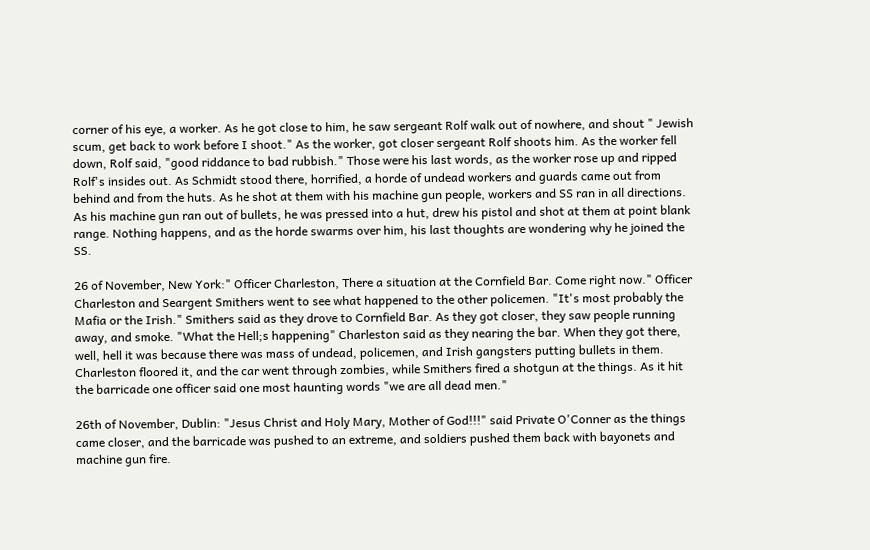corner of his eye, a worker. As he got close to him, he saw sergeant Rolf walk out of nowhere, and shout " Jewish scum, get back to work before I shoot." As the worker, got closer sergeant Rolf shoots him. As the worker fell down, Rolf said, "good riddance to bad rubbish." Those were his last words, as the worker rose up and ripped Rolf's insides out. As Schmidt stood there, horrified, a horde of undead workers and guards came out from behind and from the huts. As he shot at them with his machine gun people, workers and SS ran in all directions. As his machine gun ran out of bullets, he was pressed into a hut, drew his pistol and shot at them at point blank range. Nothing happens, and as the horde swarms over him, his last thoughts are wondering why he joined the SS.

26 of November, New York:" Officer Charleston, There a situation at the Cornfield Bar. Come right now." Officer Charleston and Seargent Smithers went to see what happened to the other policemen. "It's most probably the Mafia or the Irish." Smithers said as they drove to Cornfield Bar. As they got closer, they saw people running away, and smoke. "What the Hell;s happening" Charleston said as they nearing the bar. When they got there, well, hell it was because there was mass of undead, policemen, and Irish gangsters putting bullets in them. Charleston floored it, and the car went through zombies, while Smithers fired a shotgun at the things. As it hit the barricade one officer said one most haunting words "we are all dead men."

26th of November, Dublin: "Jesus Christ and Holy Mary, Mother of God!!!" said Private O'Conner as the things came closer, and the barricade was pushed to an extreme, and soldiers pushed them back with bayonets and machine gun fire.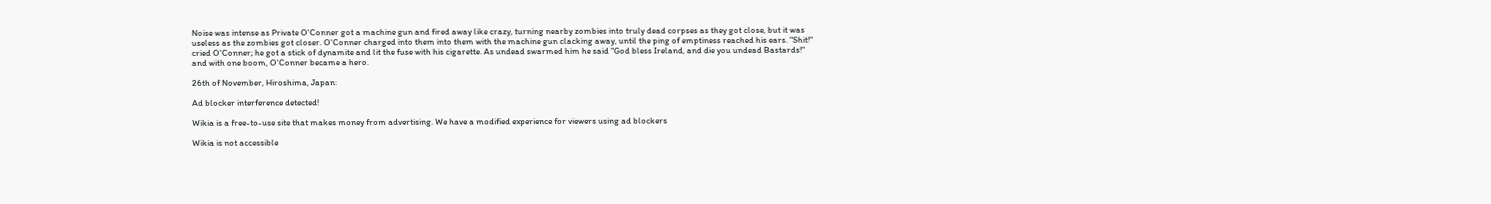Noise was intense as Private O'Conner got a machine gun and fired away like crazy, turning nearby zombies into truly dead corpses as they got close, but it was useless as the zombies got closer. O'Conner charged into them into them with the machine gun clacking away, until the ping of emptiness reached his ears. "Shit!" cried O'Conner; he got a stick of dynamite and lit the fuse with his cigarette. As undead swarmed him he said "God bless Ireland, and die you undead Bastards!" and with one boom, O'Conner became a hero.

26th of November, Hiroshima, Japan:

Ad blocker interference detected!

Wikia is a free-to-use site that makes money from advertising. We have a modified experience for viewers using ad blockers

Wikia is not accessible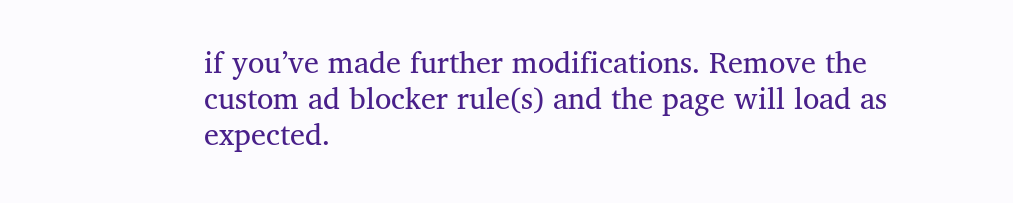if you’ve made further modifications. Remove the custom ad blocker rule(s) and the page will load as expected.